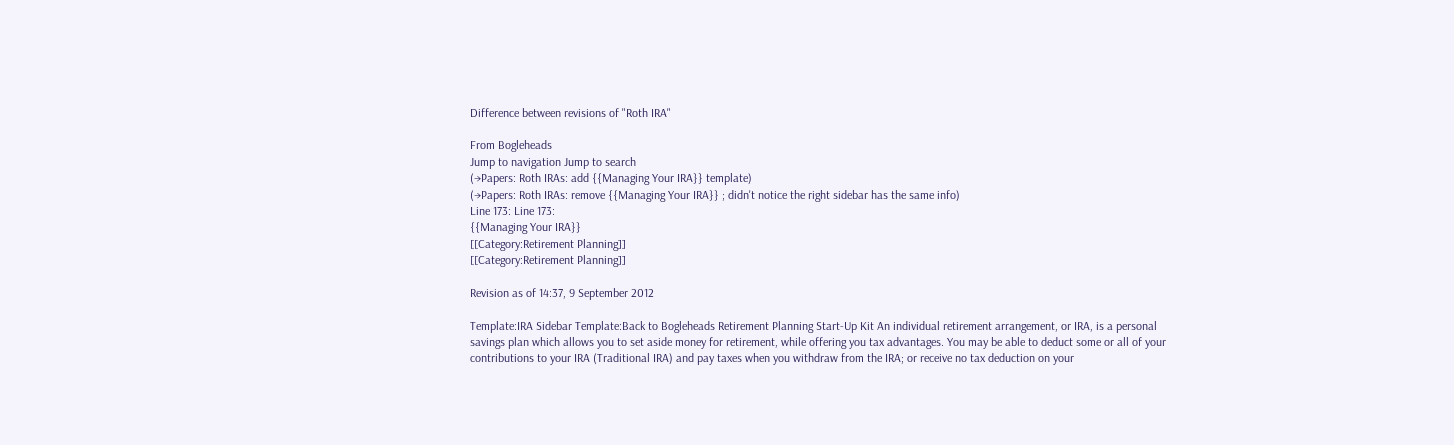Difference between revisions of "Roth IRA"

From Bogleheads
Jump to navigation Jump to search
(→Papers: Roth IRAs: add {{Managing Your IRA}} template)
(→Papers: Roth IRAs: remove {{Managing Your IRA}} ; didn't notice the right sidebar has the same info)
Line 173: Line 173:
{{Managing Your IRA}}
[[Category:Retirement Planning]]
[[Category:Retirement Planning]]

Revision as of 14:37, 9 September 2012

Template:IRA Sidebar Template:Back to Bogleheads Retirement Planning Start-Up Kit An individual retirement arrangement, or IRA, is a personal savings plan which allows you to set aside money for retirement, while offering you tax advantages. You may be able to deduct some or all of your contributions to your IRA (Traditional IRA) and pay taxes when you withdraw from the IRA; or receive no tax deduction on your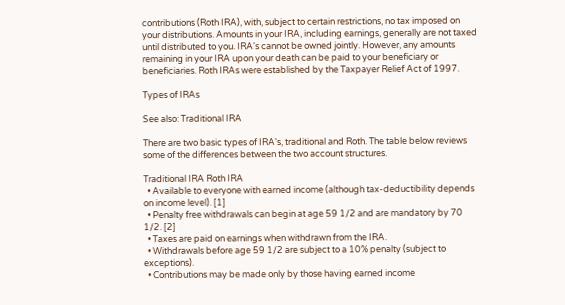contributions (Roth IRA), with, subject to certain restrictions, no tax imposed on your distributions. Amounts in your IRA, including earnings, generally are not taxed until distributed to you. IRA's cannot be owned jointly. However, any amounts remaining in your IRA upon your death can be paid to your beneficiary or beneficiaries. Roth IRAs were established by the Taxpayer Relief Act of 1997.

Types of IRAs

See also: Traditional IRA

There are two basic types of IRA's, traditional and Roth. The table below reviews some of the differences between the two account structures.

Traditional IRA Roth IRA
  • Available to everyone with earned income (although tax-deductibility depends on income level). [1]
  • Penalty free withdrawals can begin at age 59 1/2 and are mandatory by 70 1/2. [2]
  • Taxes are paid on earnings when withdrawn from the IRA.
  • Withdrawals before age 59 1/2 are subject to a 10% penalty (subject to exceptions).
  • Contributions may be made only by those having earned income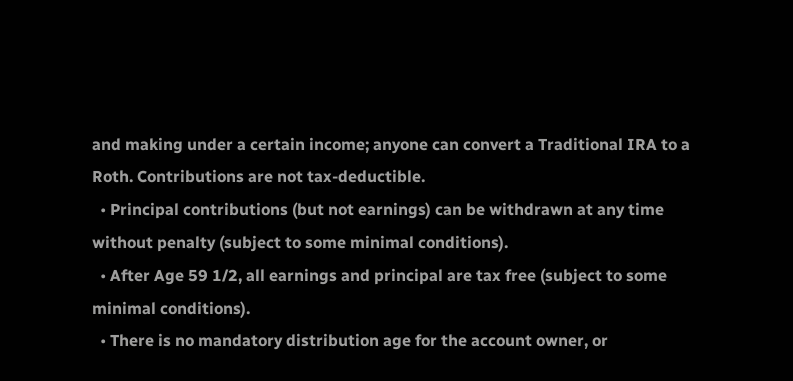and making under a certain income; anyone can convert a Traditional IRA to a Roth. Contributions are not tax-deductible.
  • Principal contributions (but not earnings) can be withdrawn at any time without penalty (subject to some minimal conditions).
  • After Age 59 1/2, all earnings and principal are tax free (subject to some minimal conditions).
  • There is no mandatory distribution age for the account owner, or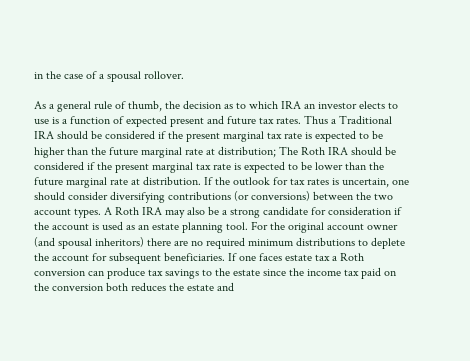in the case of a spousal rollover.

As a general rule of thumb, the decision as to which IRA an investor elects to use is a function of expected present and future tax rates. Thus a Traditional IRA should be considered if the present marginal tax rate is expected to be higher than the future marginal rate at distribution; The Roth IRA should be considered if the present marginal tax rate is expected to be lower than the future marginal rate at distribution. If the outlook for tax rates is uncertain, one should consider diversifying contributions (or conversions) between the two account types. A Roth IRA may also be a strong candidate for consideration if the account is used as an estate planning tool. For the original account owner (and spousal inheritors) there are no required minimum distributions to deplete the account for subsequent beneficiaries. If one faces estate tax a Roth conversion can produce tax savings to the estate since the income tax paid on the conversion both reduces the estate and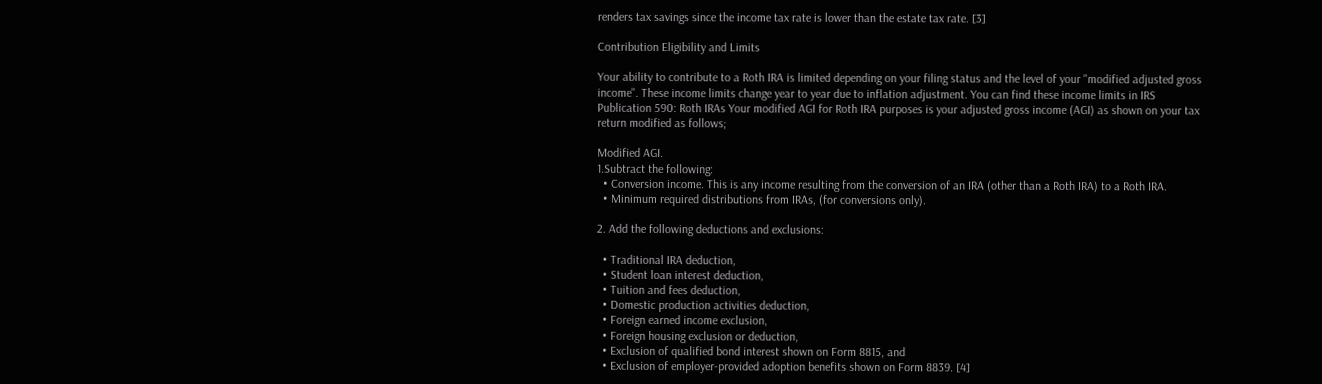renders tax savings since the income tax rate is lower than the estate tax rate. [3]

Contribution Eligibility and Limits

Your ability to contribute to a Roth IRA is limited depending on your filing status and the level of your "modified adjusted gross income". These income limits change year to year due to inflation adjustment. You can find these income limits in IRS Publication 590: Roth IRAs Your modified AGI for Roth IRA purposes is your adjusted gross income (AGI) as shown on your tax return modified as follows;

Modified AGI.
1.Subtract the following:
  • Conversion income. This is any income resulting from the conversion of an IRA (other than a Roth IRA) to a Roth IRA.
  • Minimum required distributions from IRAs, (for conversions only).

2. Add the following deductions and exclusions:

  • Traditional IRA deduction,
  • Student loan interest deduction,
  • Tuition and fees deduction,
  • Domestic production activities deduction,
  • Foreign earned income exclusion,
  • Foreign housing exclusion or deduction,
  • Exclusion of qualified bond interest shown on Form 8815, and
  • Exclusion of employer-provided adoption benefits shown on Form 8839. [4]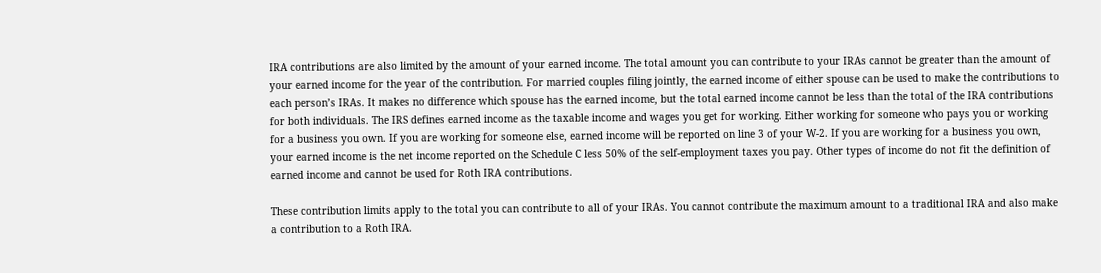IRA contributions are also limited by the amount of your earned income. The total amount you can contribute to your IRAs cannot be greater than the amount of your earned income for the year of the contribution. For married couples filing jointly, the earned income of either spouse can be used to make the contributions to each person’s IRAs. It makes no difference which spouse has the earned income, but the total earned income cannot be less than the total of the IRA contributions for both individuals. The IRS defines earned income as the taxable income and wages you get for working. Either working for someone who pays you or working for a business you own. If you are working for someone else, earned income will be reported on line 3 of your W-2. If you are working for a business you own, your earned income is the net income reported on the Schedule C less 50% of the self-employment taxes you pay. Other types of income do not fit the definition of earned income and cannot be used for Roth IRA contributions.

These contribution limits apply to the total you can contribute to all of your IRAs. You cannot contribute the maximum amount to a traditional IRA and also make a contribution to a Roth IRA.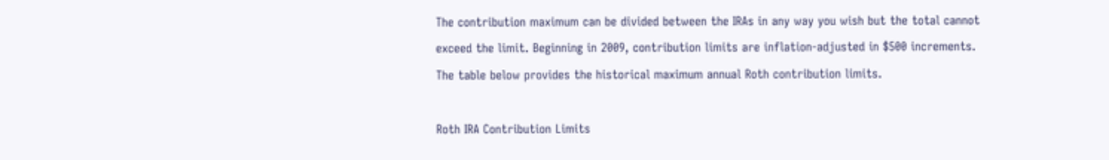The contribution maximum can be divided between the IRAs in any way you wish but the total cannot exceed the limit. Beginning in 2009, contribution limits are inflation-adjusted in $500 increments. The table below provides the historical maximum annual Roth contribution limits.

Roth IRA Contribution Limits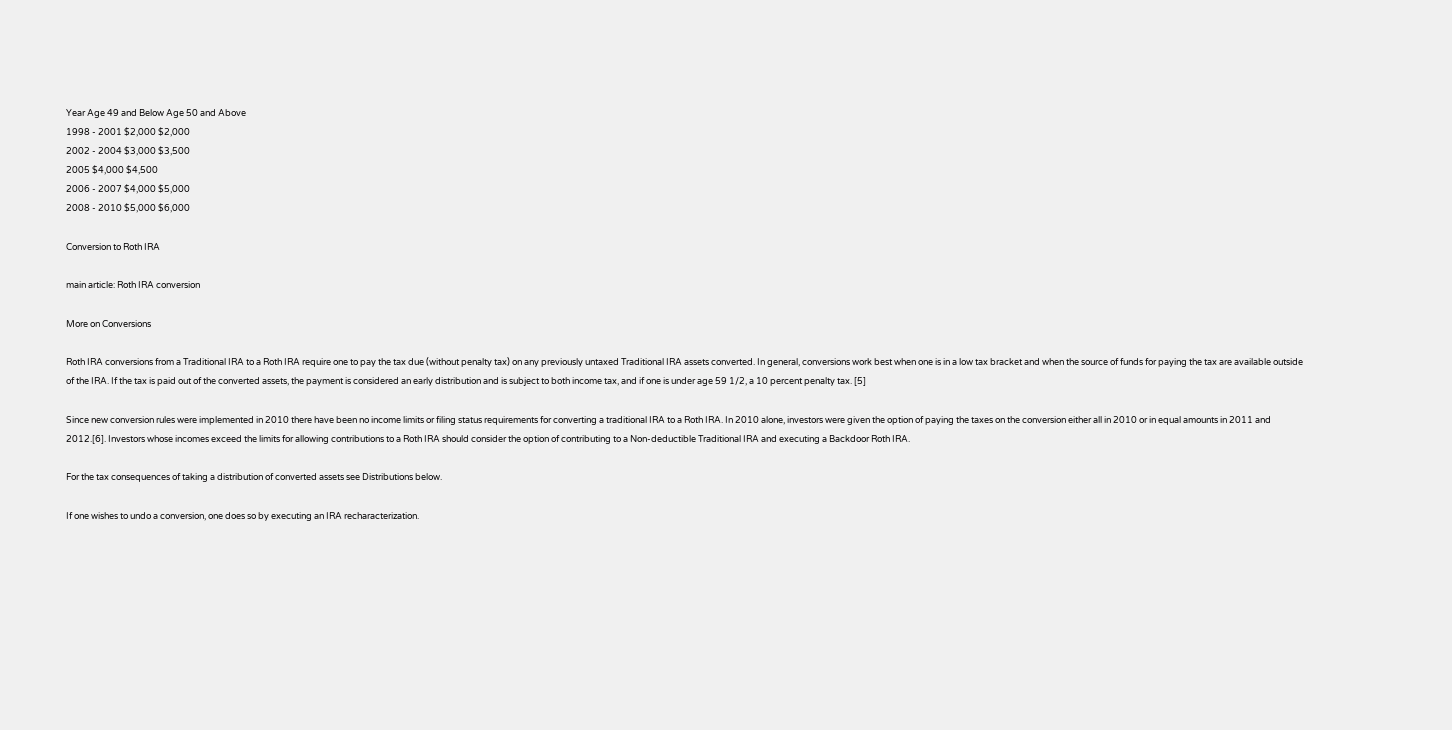Year Age 49 and Below Age 50 and Above
1998 - 2001 $2,000 $2,000
2002 - 2004 $3,000 $3,500
2005 $4,000 $4,500
2006 - 2007 $4,000 $5,000
2008 - 2010 $5,000 $6,000

Conversion to Roth IRA

main article: Roth IRA conversion

More on Conversions

Roth IRA conversions from a Traditional IRA to a Roth IRA require one to pay the tax due (without penalty tax) on any previously untaxed Traditional IRA assets converted. In general, conversions work best when one is in a low tax bracket and when the source of funds for paying the tax are available outside of the IRA. If the tax is paid out of the converted assets, the payment is considered an early distribution and is subject to both income tax, and if one is under age 59 1/2, a 10 percent penalty tax. [5]

Since new conversion rules were implemented in 2010 there have been no income limits or filing status requirements for converting a traditional IRA to a Roth IRA. In 2010 alone, investors were given the option of paying the taxes on the conversion either all in 2010 or in equal amounts in 2011 and 2012.[6]. Investors whose incomes exceed the limits for allowing contributions to a Roth IRA should consider the option of contributing to a Non-deductible Traditional IRA and executing a Backdoor Roth IRA.

For the tax consequences of taking a distribution of converted assets see Distributions below.

If one wishes to undo a conversion, one does so by executing an IRA recharacterization.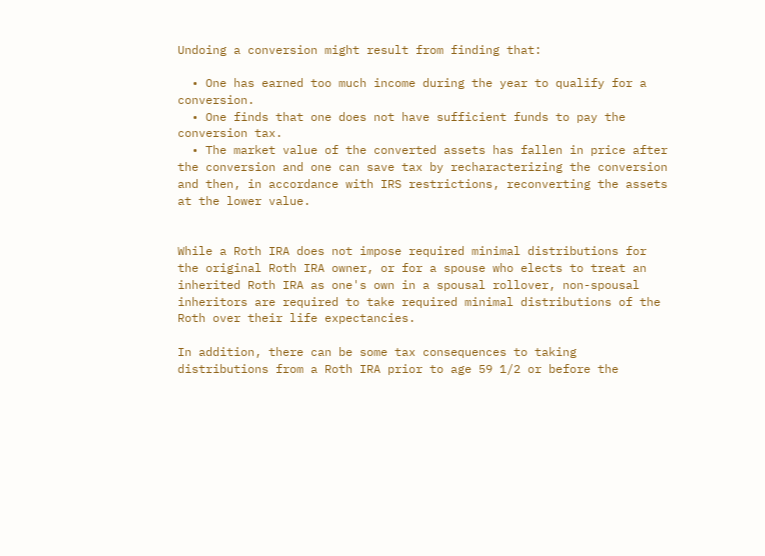Undoing a conversion might result from finding that:

  • One has earned too much income during the year to qualify for a conversion.
  • One finds that one does not have sufficient funds to pay the conversion tax.
  • The market value of the converted assets has fallen in price after the conversion and one can save tax by recharacterizing the conversion and then, in accordance with IRS restrictions, reconverting the assets at the lower value.


While a Roth IRA does not impose required minimal distributions for the original Roth IRA owner, or for a spouse who elects to treat an inherited Roth IRA as one's own in a spousal rollover, non-spousal inheritors are required to take required minimal distributions of the Roth over their life expectancies.

In addition, there can be some tax consequences to taking distributions from a Roth IRA prior to age 59 1/2 or before the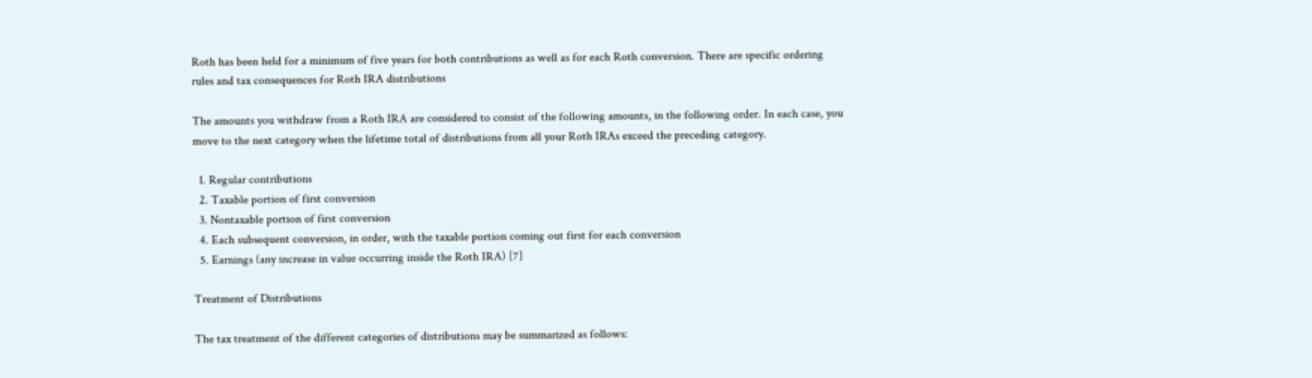Roth has been held for a minimum of five years for both contributions as well as for each Roth conversion. There are specific ordering rules and tax consequences for Roth IRA distributions

The amounts you withdraw from a Roth IRA are considered to consist of the following amounts, in the following order. In each case, you move to the next category when the lifetime total of distributions from all your Roth IRAs exceed the preceding category.

  1. Regular contributions
  2. Taxable portion of first conversion
  3. Nontaxable portion of first conversion
  4. Each subsequent conversion, in order, with the taxable portion coming out first for each conversion
  5. Earnings (any increase in value occurring inside the Roth IRA) [7]

Treatment of Distributions

The tax treatment of the different categories of distributions may be summarized as follows: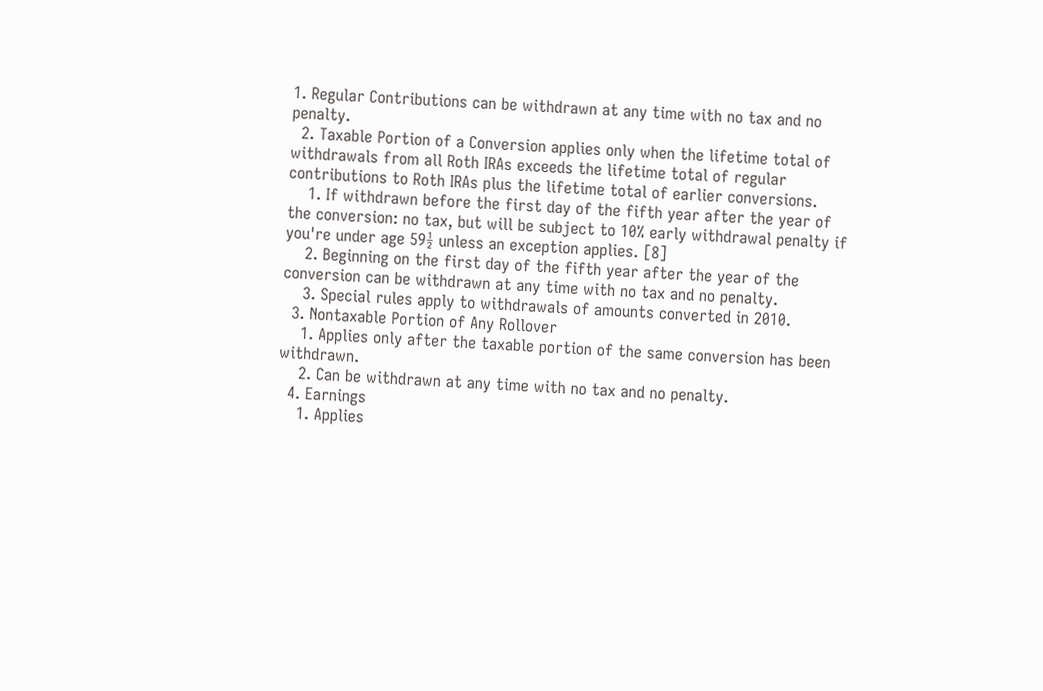1. Regular Contributions can be withdrawn at any time with no tax and no penalty.
  2. Taxable Portion of a Conversion applies only when the lifetime total of withdrawals from all Roth IRAs exceeds the lifetime total of regular contributions to Roth IRAs plus the lifetime total of earlier conversions.
    1. If withdrawn before the first day of the fifth year after the year of the conversion: no tax, but will be subject to 10% early withdrawal penalty if you're under age 59½ unless an exception applies. [8]
    2. Beginning on the first day of the fifth year after the year of the conversion can be withdrawn at any time with no tax and no penalty.
    3. Special rules apply to withdrawals of amounts converted in 2010.
  3. Nontaxable Portion of Any Rollover
    1. Applies only after the taxable portion of the same conversion has been withdrawn.
    2. Can be withdrawn at any time with no tax and no penalty.
  4. Earnings
    1. Applies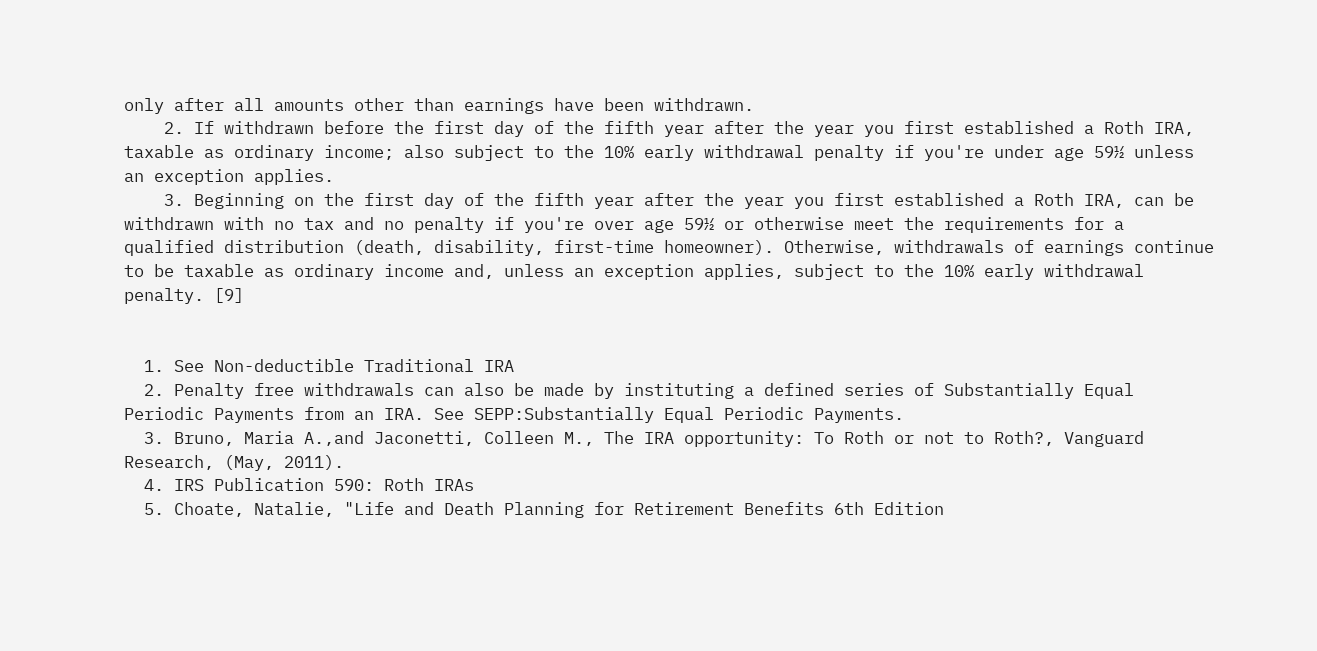only after all amounts other than earnings have been withdrawn.
    2. If withdrawn before the first day of the fifth year after the year you first established a Roth IRA, taxable as ordinary income; also subject to the 10% early withdrawal penalty if you're under age 59½ unless an exception applies.
    3. Beginning on the first day of the fifth year after the year you first established a Roth IRA, can be withdrawn with no tax and no penalty if you're over age 59½ or otherwise meet the requirements for a qualified distribution (death, disability, first-time homeowner). Otherwise, withdrawals of earnings continue to be taxable as ordinary income and, unless an exception applies, subject to the 10% early withdrawal penalty. [9]


  1. See Non-deductible Traditional IRA
  2. Penalty free withdrawals can also be made by instituting a defined series of Substantially Equal Periodic Payments from an IRA. See SEPP:Substantially Equal Periodic Payments.
  3. Bruno, Maria A.,and Jaconetti, Colleen M., The IRA opportunity: To Roth or not to Roth?, Vanguard Research, (May, 2011).
  4. IRS Publication 590: Roth IRAs
  5. Choate, Natalie, "Life and Death Planning for Retirement Benefits 6th Edition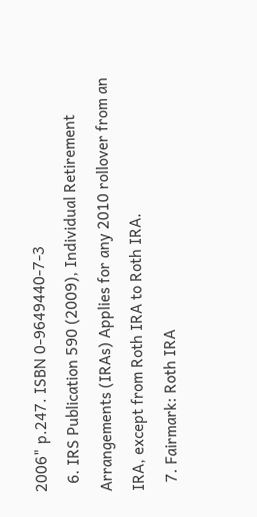2006" p.247. ISBN 0-9649440-7-3
  6. IRS Publication 590 (2009), Individual Retirement Arrangements (IRAs) Applies for any 2010 rollover from an IRA, except from Roth IRA to Roth IRA.
  7. Fairmark: Roth IRA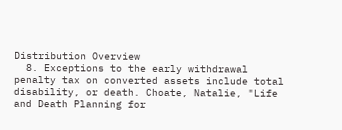Distribution Overview
  8. Exceptions to the early withdrawal penalty tax on converted assets include total disability, or death. Choate, Natalie, "Life and Death Planning for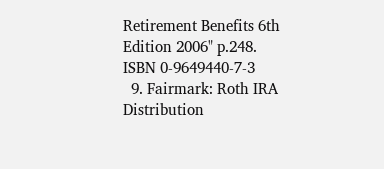Retirement Benefits 6th Edition 2006" p.248. ISBN 0-9649440-7-3
  9. Fairmark: Roth IRA Distribution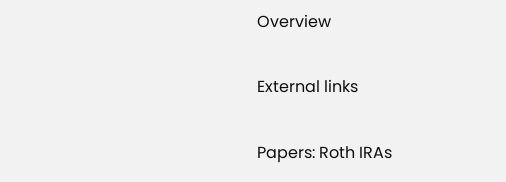Overview

External links

Papers: Roth IRAs